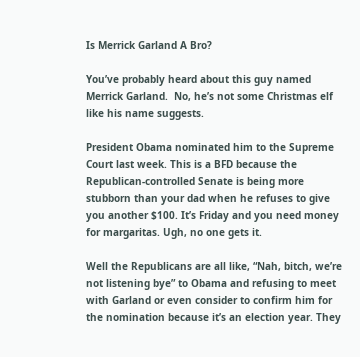Is Merrick Garland A Bro?

You’ve probably heard about this guy named Merrick Garland.  No, he’s not some Christmas elf like his name suggests.

President Obama nominated him to the Supreme Court last week. This is a BFD because the Republican-controlled Senate is being more stubborn than your dad when he refuses to give you another $100. It’s Friday and you need money for margaritas. Ugh, no one gets it.

Well the Republicans are all like, “Nah, bitch, we’re not listening bye” to Obama and refusing to meet with Garland or even consider to confirm him for the nomination because it’s an election year. They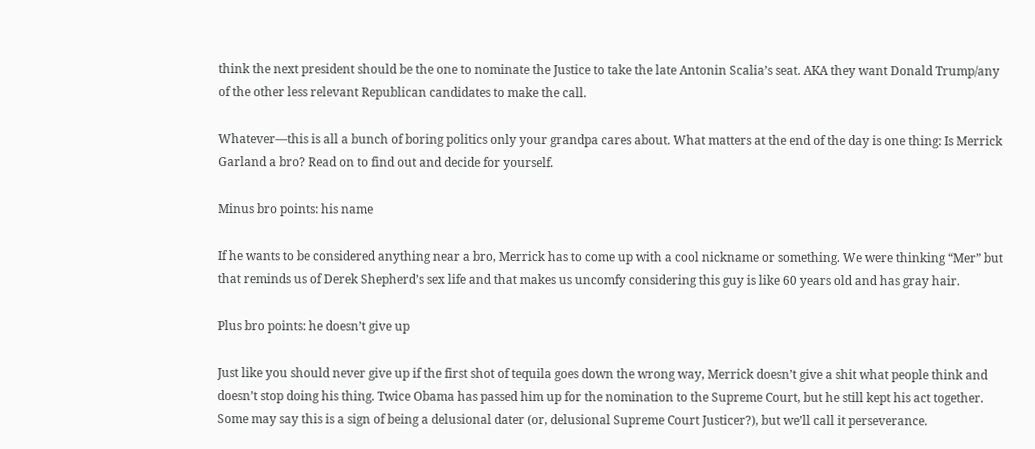think the next president should be the one to nominate the Justice to take the late Antonin Scalia’s seat. AKA they want Donald Trump/any of the other less relevant Republican candidates to make the call.

Whatever—this is all a bunch of boring politics only your grandpa cares about. What matters at the end of the day is one thing: Is Merrick Garland a bro? Read on to find out and decide for yourself.

Minus bro points: his name

If he wants to be considered anything near a bro, Merrick has to come up with a cool nickname or something. We were thinking “Mer” but that reminds us of Derek Shepherd’s sex life and that makes us uncomfy considering this guy is like 60 years old and has gray hair.

Plus bro points: he doesn’t give up

Just like you should never give up if the first shot of tequila goes down the wrong way, Merrick doesn’t give a shit what people think and doesn’t stop doing his thing. Twice Obama has passed him up for the nomination to the Supreme Court, but he still kept his act together. Some may say this is a sign of being a delusional dater (or, delusional Supreme Court Justicer?), but we’ll call it perseverance.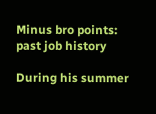Minus bro points: past job history

During his summer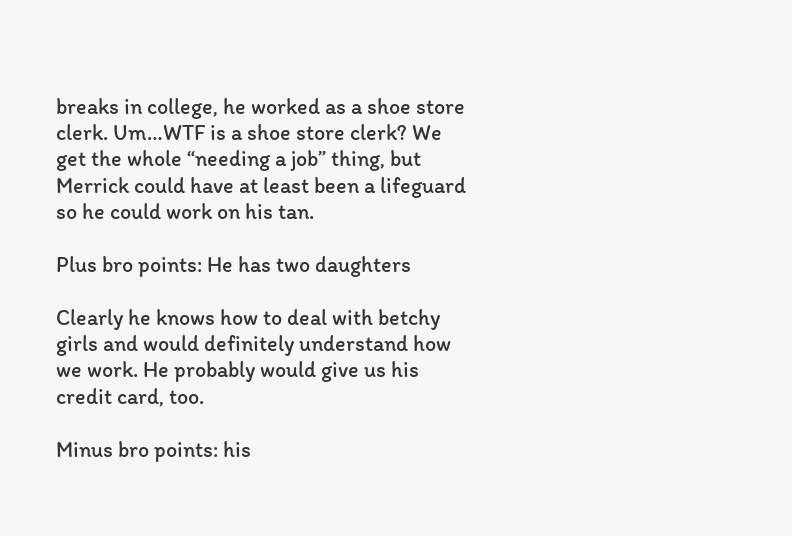breaks in college, he worked as a shoe store clerk. Um…WTF is a shoe store clerk? We get the whole “needing a job” thing, but Merrick could have at least been a lifeguard so he could work on his tan.

Plus bro points: He has two daughters

Clearly he knows how to deal with betchy girls and would definitely understand how we work. He probably would give us his credit card, too.

Minus bro points: his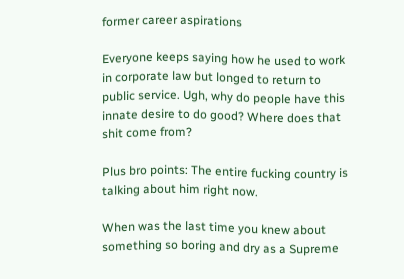former career aspirations

Everyone keeps saying how he used to work in corporate law but longed to return to public service. Ugh, why do people have this innate desire to do good? Where does that shit come from?

Plus bro points: The entire fucking country is talking about him right now.

When was the last time you knew about something so boring and dry as a Supreme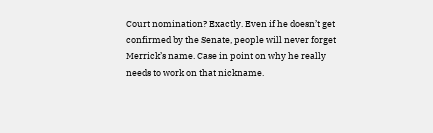Court nomination? Exactly. Even if he doesn’t get confirmed by the Senate, people will never forget Merrick’s name. Case in point on why he really needs to work on that nickname.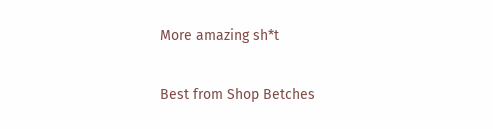More amazing sh*t

Best from Shop Betches